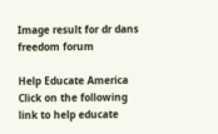Image result for dr dans freedom forum

Help Educate America
Click on the following link to help educate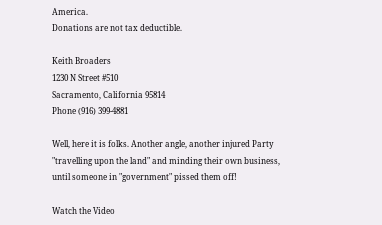America.
Donations are not tax deductible.

Keith Broaders
1230 N Street #510
Sacramento, California 95814
Phone (916) 399-4881

Well, here it is folks. Another angle, another injured Party "travelling upon the land" and minding their own business, until someone in "government" pissed them off!

Watch the Video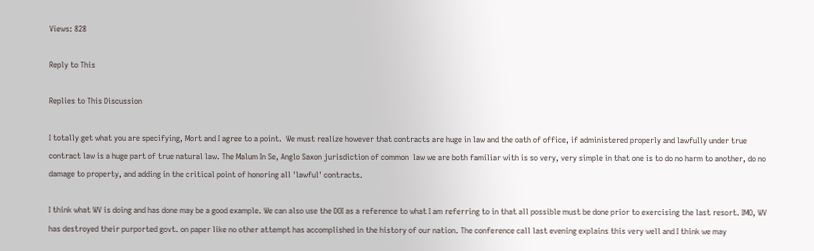Views: 828

Reply to This

Replies to This Discussion

I totally get what you are specifying, Mort and I agree to a point.  We must realize however that contracts are huge in law and the oath of office, if administered properly and lawfully under true contract law is a huge part of true natural law. The Malum In Se, Anglo Saxon jurisdiction of common  law we are both familiar with is so very, very simple in that one is to do no harm to another, do no damage to property, and adding in the critical point of honoring all 'lawful' contracts.

I think what WV is doing and has done may be a good example. We can also use the DOI as a reference to what I am referring to in that all possible must be done prior to exercising the last resort. IMO, WV has destroyed their purported govt. on paper like no other attempt has accomplished in the history of our nation. The conference call last evening explains this very well and I think we may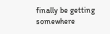finally be getting somewhere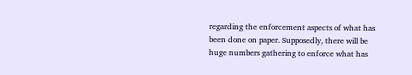regarding the enforcement aspects of what has been done on paper. Supposedly, there will be huge numbers gathering to enforce what has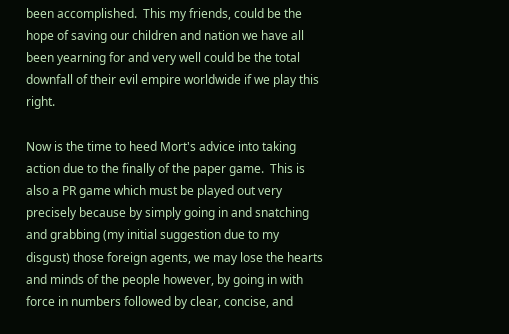been accomplished.  This my friends, could be the hope of saving our children and nation we have all been yearning for and very well could be the total downfall of their evil empire worldwide if we play this right.

Now is the time to heed Mort's advice into taking action due to the finally of the paper game.  This is also a PR game which must be played out very precisely because by simply going in and snatching and grabbing (my initial suggestion due to my disgust) those foreign agents, we may lose the hearts and minds of the people however, by going in with force in numbers followed by clear, concise, and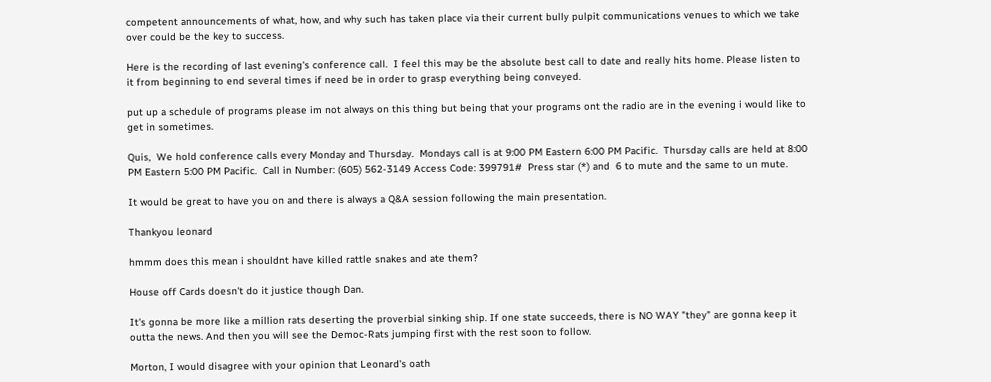competent announcements of what, how, and why such has taken place via their current bully pulpit communications venues to which we take over could be the key to success.

Here is the recording of last evening's conference call.  I feel this may be the absolute best call to date and really hits home. Please listen to it from beginning to end several times if need be in order to grasp everything being conveyed.

put up a schedule of programs please im not always on this thing but being that your programs ont the radio are in the evening i would like to get in sometimes.

Quis,  We hold conference calls every Monday and Thursday.  Mondays call is at 9:00 PM Eastern 6:00 PM Pacific.  Thursday calls are held at 8:00 PM Eastern 5:00 PM Pacific.  Call in Number: (605) 562-3149 Access Code: 399791#  Press star (*) and  6 to mute and the same to un mute.

It would be great to have you on and there is always a Q&A session following the main presentation.

Thankyou leonard

hmmm does this mean i shouldnt have killed rattle snakes and ate them?

House off Cards doesn't do it justice though Dan.

It's gonna be more like a million rats deserting the proverbial sinking ship. If one state succeeds, there is NO WAY "they" are gonna keep it outta the news. And then you will see the Democ-Rats jumping first with the rest soon to follow.

Morton, I would disagree with your opinion that Leonard's oath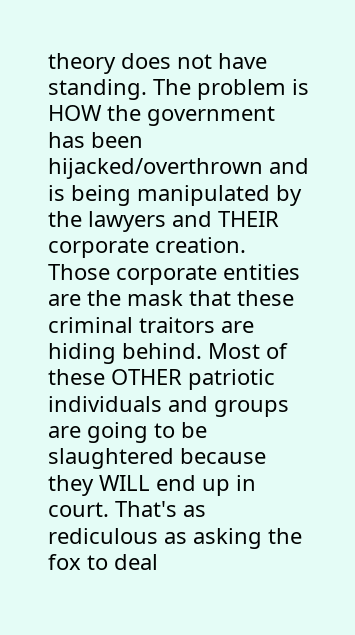theory does not have standing. The problem is HOW the government has been hijacked/overthrown and is being manipulated by the lawyers and THEIR corporate creation. Those corporate entities are the mask that these criminal traitors are hiding behind. Most of these OTHER patriotic individuals and groups are going to be slaughtered because they WILL end up in court. That's as rediculous as asking the fox to deal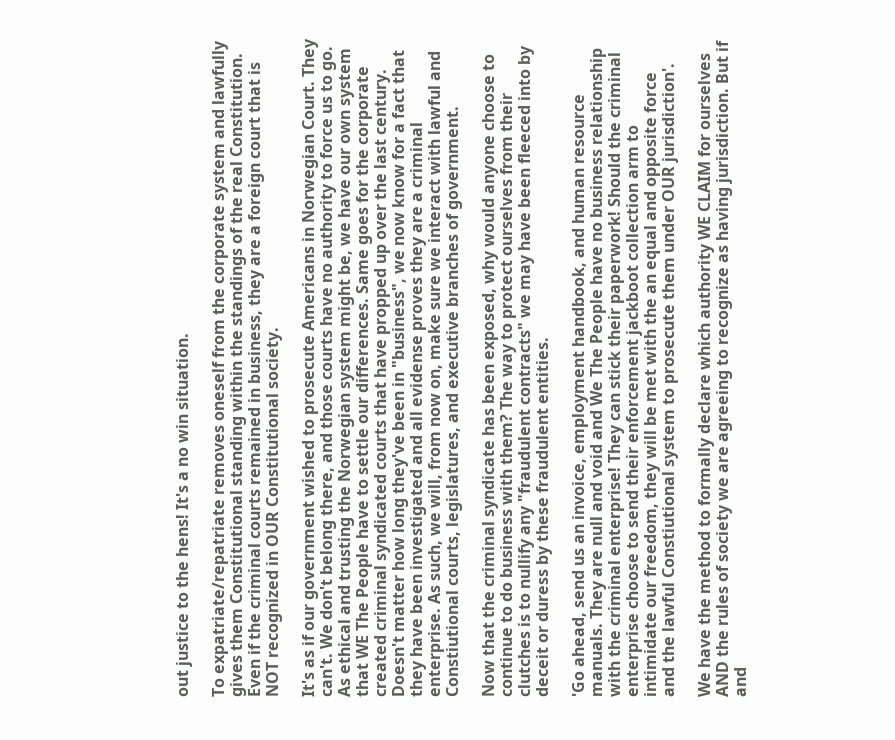out justice to the hens! It's a no win situation.

To expatriate/repatriate removes oneself from the corporate system and lawfully gives them Constitutional standing within the standings of the real Constitution. Even if the criminal courts remained in business, they are a foreign court that is NOT recognized in OUR Constitutional society.

It's as if our government wished to prosecute Americans in Norwegian Court. They can't. We don't belong there, and those courts have no authority to force us to go. As ethical and trusting the Norwegian system might be, we have our own system that WE The People have to settle our differences. Same goes for the corporate created criminal syndicated courts that have propped up over the last century. Doesn't matter how long they've been in "business", we now know for a fact that they have been investigated and all evidense proves they are a criminal enterprise. As such, we will, from now on, make sure we interact with lawful and Constiutional courts, legislatures, and executive branches of government.

Now that the criminal syndicate has been exposed, why would anyone choose to continue to do business with them? The way to protect ourselves from their clutches is to nullify any "fraudulent contracts" we may have been fleeced into by deceit or duress by these fraudulent entities.

'Go ahead, send us an invoice, employment handbook, and human resource manuals. They are null and void and We The People have no business relationship with the criminal enterprise! They can stick their paperwork! Should the criminal enterprise choose to send their enforcement jackboot collection arm to intimidate our freedom, they will be met with the an equal and opposite force and the lawful Constiutional system to prosecute them under OUR jurisdiction'.

We have the method to formally declare which authority WE CLAIM for ourselves AND the rules of society we are agreeing to recognize as having jurisdiction. But if and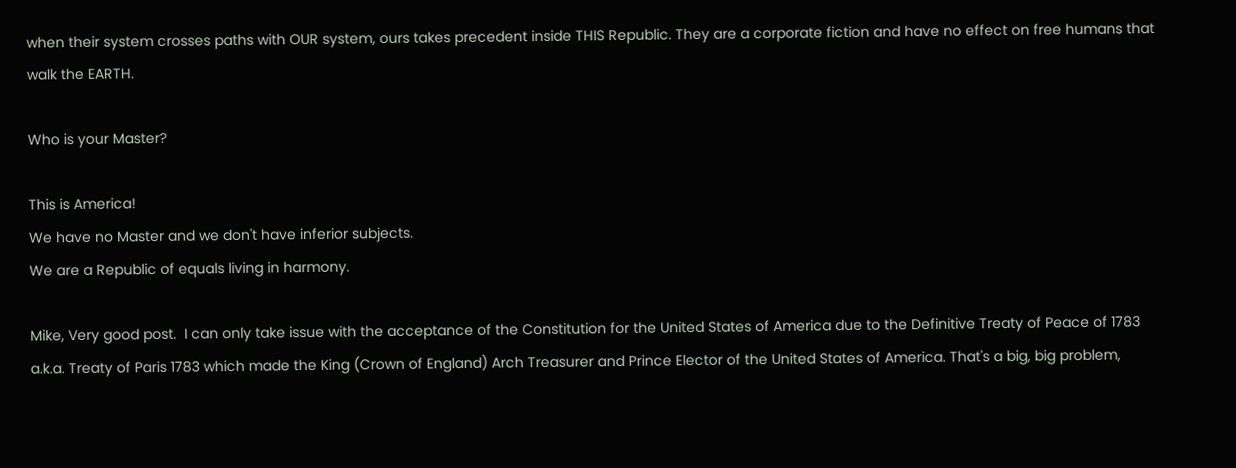when their system crosses paths with OUR system, ours takes precedent inside THIS Republic. They are a corporate fiction and have no effect on free humans that walk the EARTH.

Who is your Master?

This is America!
We have no Master and we don't have inferior subjects.
We are a Republic of equals living in harmony.

Mike, Very good post.  I can only take issue with the acceptance of the Constitution for the United States of America due to the Definitive Treaty of Peace of 1783  a.k.a. Treaty of Paris 1783 which made the King (Crown of England) Arch Treasurer and Prince Elector of the United States of America. That's a big, big problem,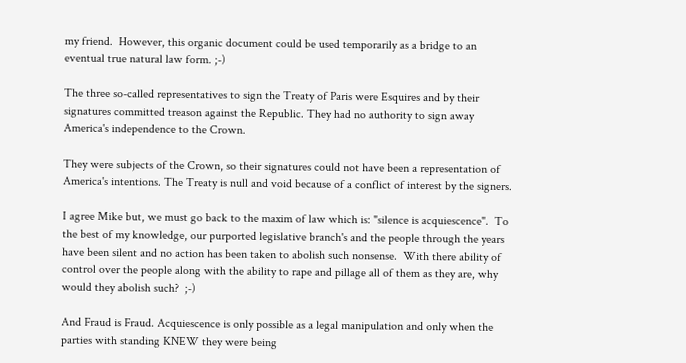my friend.  However, this organic document could be used temporarily as a bridge to an eventual true natural law form. ;-)

The three so-called representatives to sign the Treaty of Paris were Esquires and by their signatures committed treason against the Republic. They had no authority to sign away America's independence to the Crown.

They were subjects of the Crown, so their signatures could not have been a representation of America's intentions. The Treaty is null and void because of a conflict of interest by the signers.

I agree Mike but, we must go back to the maxim of law which is: "silence is acquiescence".  To the best of my knowledge, our purported legislative branch's and the people through the years have been silent and no action has been taken to abolish such nonsense.  With there ability of control over the people along with the ability to rape and pillage all of them as they are, why would they abolish such?  ;-)

And Fraud is Fraud. Acquiescence is only possible as a legal manipulation and only when the parties with standing KNEW they were being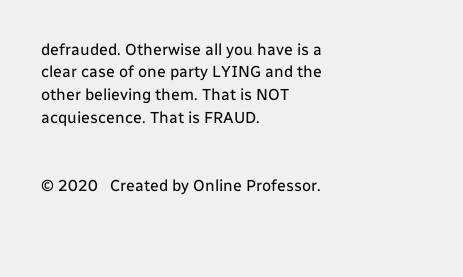defrauded. Otherwise all you have is a clear case of one party LYING and the other believing them. That is NOT acquiescence. That is FRAUD.


© 2020   Created by Online Professor.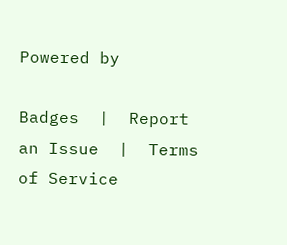Powered by

Badges  |  Report an Issue  |  Terms of Service